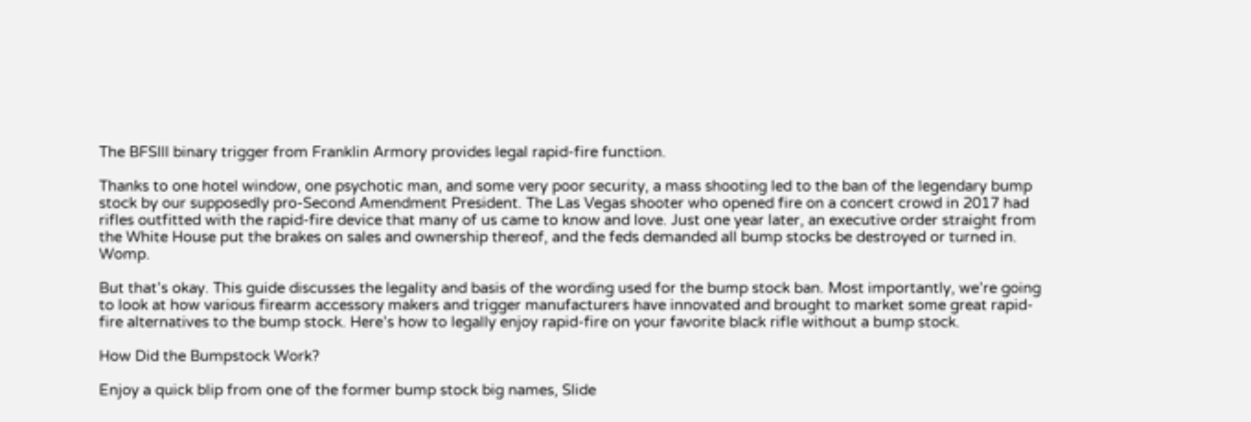The BFSIII binary trigger from Franklin Armory provides legal rapid-fire function.

Thanks to one hotel window, one psychotic man, and some very poor security, a mass shooting led to the ban of the legendary bump stock by our supposedly pro-Second Amendment President. The Las Vegas shooter who opened fire on a concert crowd in 2017 had rifles outfitted with the rapid-fire device that many of us came to know and love. Just one year later, an executive order straight from the White House put the brakes on sales and ownership thereof, and the feds demanded all bump stocks be destroyed or turned in. Womp.

But that’s okay. This guide discusses the legality and basis of the wording used for the bump stock ban. Most importantly, we’re going to look at how various firearm accessory makers and trigger manufacturers have innovated and brought to market some great rapid-fire alternatives to the bump stock. Here’s how to legally enjoy rapid-fire on your favorite black rifle without a bump stock.

How Did the Bumpstock Work?

Enjoy a quick blip from one of the former bump stock big names, Slide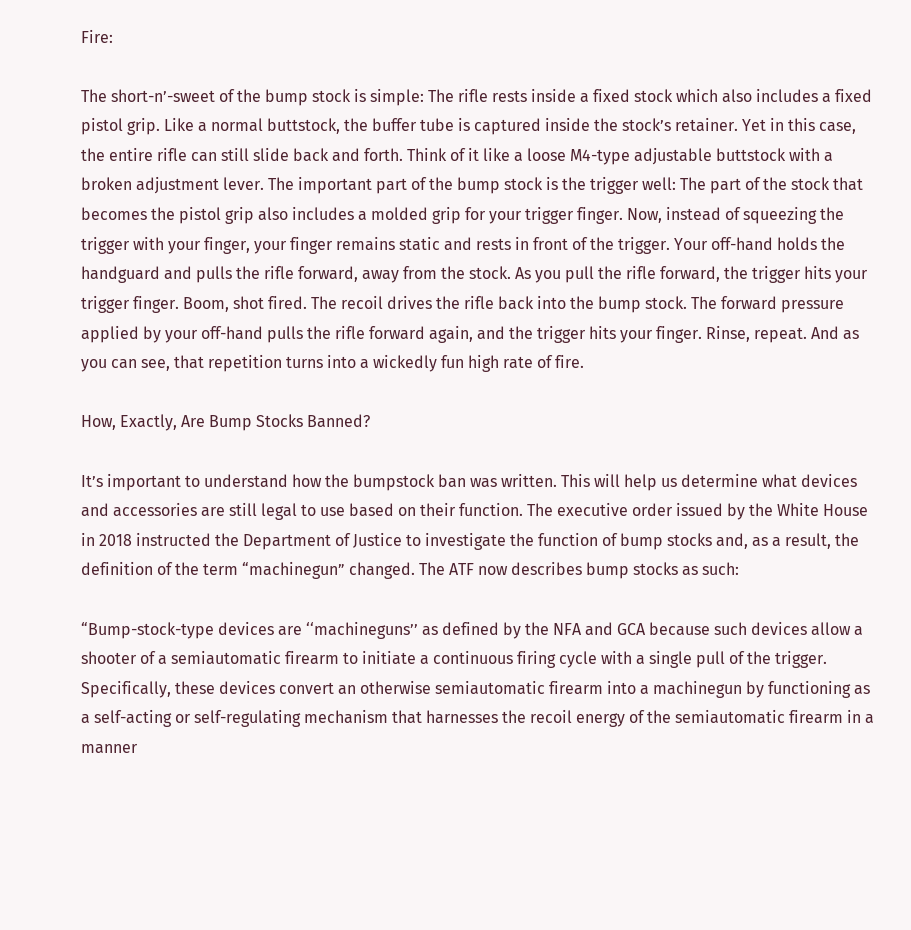Fire:

The short-n’-sweet of the bump stock is simple: The rifle rests inside a fixed stock which also includes a fixed pistol grip. Like a normal buttstock, the buffer tube is captured inside the stock’s retainer. Yet in this case, the entire rifle can still slide back and forth. Think of it like a loose M4-type adjustable buttstock with a broken adjustment lever. The important part of the bump stock is the trigger well: The part of the stock that becomes the pistol grip also includes a molded grip for your trigger finger. Now, instead of squeezing the trigger with your finger, your finger remains static and rests in front of the trigger. Your off-hand holds the handguard and pulls the rifle forward, away from the stock. As you pull the rifle forward, the trigger hits your trigger finger. Boom, shot fired. The recoil drives the rifle back into the bump stock. The forward pressure applied by your off-hand pulls the rifle forward again, and the trigger hits your finger. Rinse, repeat. And as you can see, that repetition turns into a wickedly fun high rate of fire.

How, Exactly, Are Bump Stocks Banned?

It’s important to understand how the bumpstock ban was written. This will help us determine what devices and accessories are still legal to use based on their function. The executive order issued by the White House in 2018 instructed the Department of Justice to investigate the function of bump stocks and, as a result, the definition of the term “machinegun” changed. The ATF now describes bump stocks as such:

“Bump-stock-type devices are ‘‘machineguns’’ as defined by the NFA and GCA because such devices allow a shooter of a semiautomatic firearm to initiate a continuous firing cycle with a single pull of the trigger. Specifically, these devices convert an otherwise semiautomatic firearm into a machinegun by functioning as a self-acting or self-regulating mechanism that harnesses the recoil energy of the semiautomatic firearm in a manner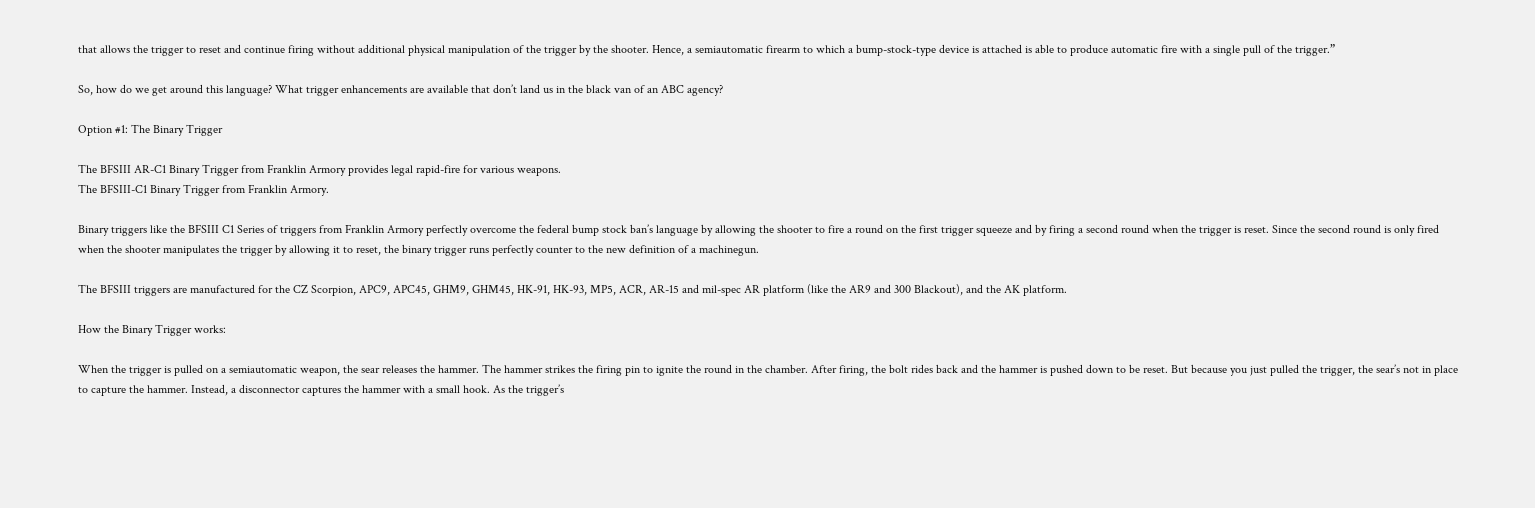that allows the trigger to reset and continue firing without additional physical manipulation of the trigger by the shooter. Hence, a semiautomatic firearm to which a bump-stock-type device is attached is able to produce automatic fire with a single pull of the trigger.”

So, how do we get around this language? What trigger enhancements are available that don’t land us in the black van of an ABC agency?

Option #1: The Binary Trigger

The BFSIII AR-C1 Binary Trigger from Franklin Armory provides legal rapid-fire for various weapons.
The BFSIII-C1 Binary Trigger from Franklin Armory.

Binary triggers like the BFSIII C1 Series of triggers from Franklin Armory perfectly overcome the federal bump stock ban’s language by allowing the shooter to fire a round on the first trigger squeeze and by firing a second round when the trigger is reset. Since the second round is only fired when the shooter manipulates the trigger by allowing it to reset, the binary trigger runs perfectly counter to the new definition of a machinegun.

The BFSIII triggers are manufactured for the CZ Scorpion, APC9, APC45, GHM9, GHM45, HK-91, HK-93, MP5, ACR, AR-15 and mil-spec AR platform (like the AR9 and 300 Blackout), and the AK platform.

How the Binary Trigger works:

When the trigger is pulled on a semiautomatic weapon, the sear releases the hammer. The hammer strikes the firing pin to ignite the round in the chamber. After firing, the bolt rides back and the hammer is pushed down to be reset. But because you just pulled the trigger, the sear’s not in place to capture the hammer. Instead, a disconnector captures the hammer with a small hook. As the trigger’s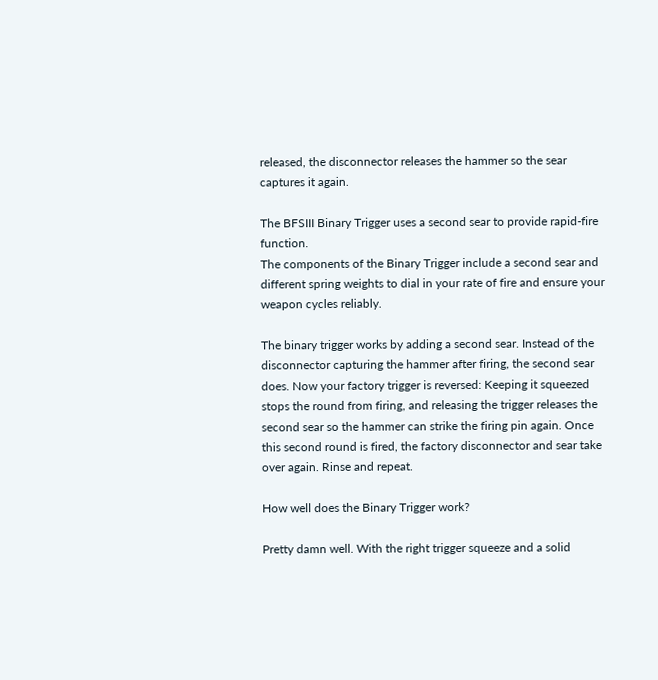released, the disconnector releases the hammer so the sear captures it again.

The BFSIII Binary Trigger uses a second sear to provide rapid-fire function.
The components of the Binary Trigger include a second sear and different spring weights to dial in your rate of fire and ensure your weapon cycles reliably.

The binary trigger works by adding a second sear. Instead of the disconnector capturing the hammer after firing, the second sear does. Now your factory trigger is reversed: Keeping it squeezed stops the round from firing, and releasing the trigger releases the second sear so the hammer can strike the firing pin again. Once this second round is fired, the factory disconnector and sear take over again. Rinse and repeat.

How well does the Binary Trigger work?

Pretty damn well. With the right trigger squeeze and a solid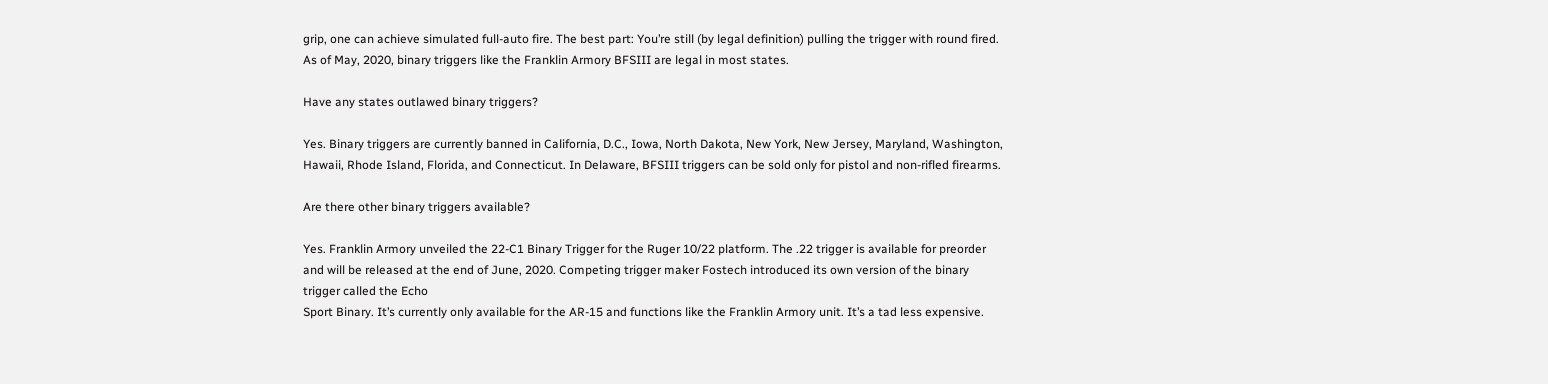grip, one can achieve simulated full-auto fire. The best part: You’re still (by legal definition) pulling the trigger with round fired. As of May, 2020, binary triggers like the Franklin Armory BFSIII are legal in most states.

Have any states outlawed binary triggers?

Yes. Binary triggers are currently banned in California, D.C., Iowa, North Dakota, New York, New Jersey, Maryland, Washington, Hawaii, Rhode Island, Florida, and Connecticut. In Delaware, BFSIII triggers can be sold only for pistol and non-rifled firearms.

Are there other binary triggers available?

Yes. Franklin Armory unveiled the 22-C1 Binary Trigger for the Ruger 10/22 platform. The .22 trigger is available for preorder and will be released at the end of June, 2020. Competing trigger maker Fostech introduced its own version of the binary trigger called the Echo
Sport Binary. It’s currently only available for the AR-15 and functions like the Franklin Armory unit. It’s a tad less expensive.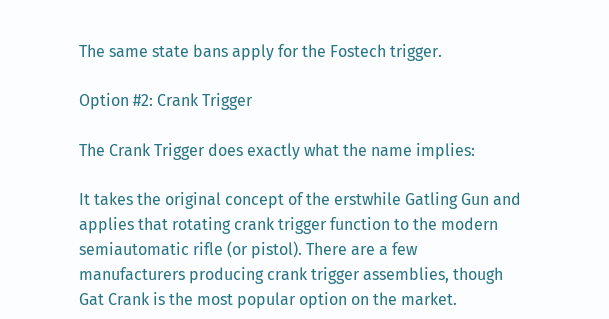The same state bans apply for the Fostech trigger.

Option #2: Crank Trigger

The Crank Trigger does exactly what the name implies:

It takes the original concept of the erstwhile Gatling Gun and applies that rotating crank trigger function to the modern semiautomatic rifle (or pistol). There are a few manufacturers producing crank trigger assemblies, though Gat Crank is the most popular option on the market.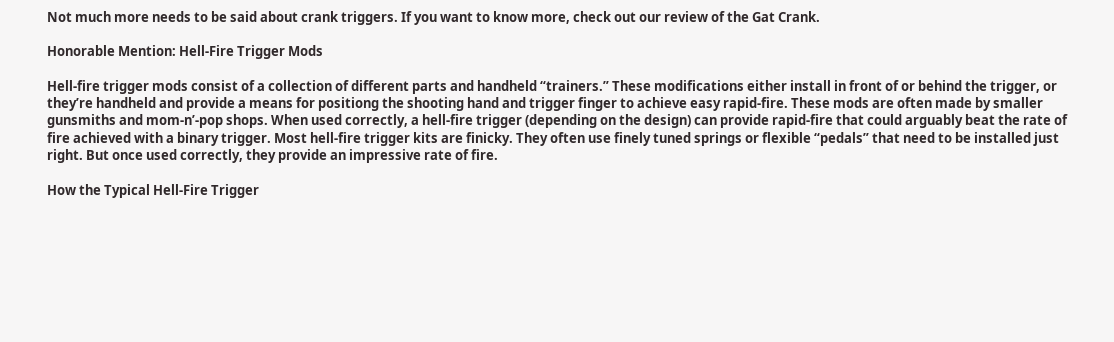Not much more needs to be said about crank triggers. If you want to know more, check out our review of the Gat Crank.

Honorable Mention: Hell-Fire Trigger Mods

Hell-fire trigger mods consist of a collection of different parts and handheld “trainers.” These modifications either install in front of or behind the trigger, or they’re handheld and provide a means for positiong the shooting hand and trigger finger to achieve easy rapid-fire. These mods are often made by smaller gunsmiths and mom-n’-pop shops. When used correctly, a hell-fire trigger (depending on the design) can provide rapid-fire that could arguably beat the rate of fire achieved with a binary trigger. Most hell-fire trigger kits are finicky. They often use finely tuned springs or flexible “pedals” that need to be installed just right. But once used correctly, they provide an impressive rate of fire.

How the Typical Hell-Fire Trigger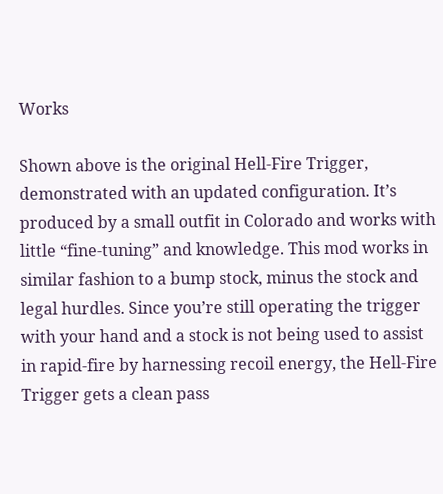Works

Shown above is the original Hell-Fire Trigger, demonstrated with an updated configuration. It’s produced by a small outfit in Colorado and works with little “fine-tuning” and knowledge. This mod works in similar fashion to a bump stock, minus the stock and legal hurdles. Since you’re still operating the trigger with your hand and a stock is not being used to assist in rapid-fire by harnessing recoil energy, the Hell-Fire Trigger gets a clean pass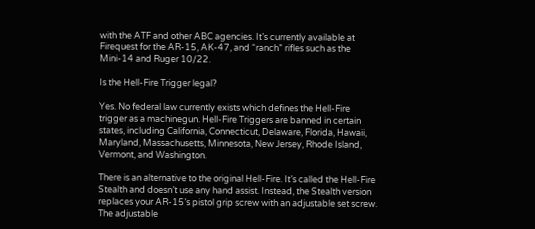with the ATF and other ABC agencies. It’s currently available at Firequest for the AR-15, AK-47, and “ranch” rifles such as the Mini-14 and Ruger 10/22.

Is the Hell-Fire Trigger legal?

Yes. No federal law currently exists which defines the Hell-Fire trigger as a machinegun. Hell-Fire Triggers are banned in certain states, including California, Connecticut, Delaware, Florida, Hawaii, Maryland, Massachusetts, Minnesota, New Jersey, Rhode Island, Vermont, and Washington.

There is an alternative to the original Hell-Fire. It’s called the Hell-Fire Stealth and doesn’t use any hand assist. Instead, the Stealth version replaces your AR-15’s pistol grip screw with an adjustable set screw. The adjustable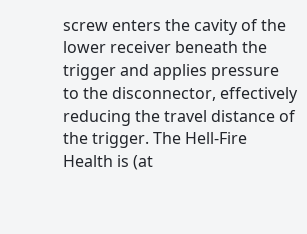screw enters the cavity of the lower receiver beneath the trigger and applies pressure to the disconnector, effectively reducing the travel distance of the trigger. The Hell-Fire Health is (at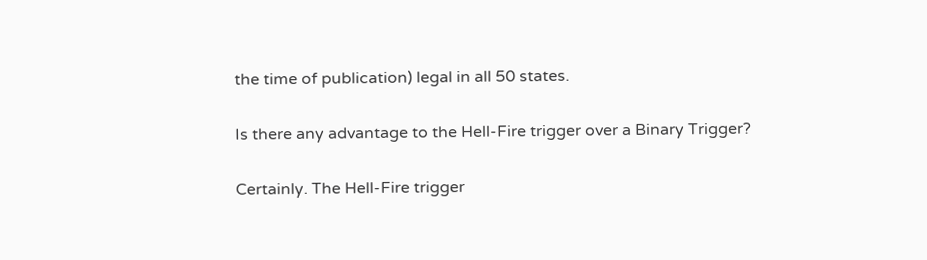the time of publication) legal in all 50 states.

Is there any advantage to the Hell-Fire trigger over a Binary Trigger?

Certainly. The Hell-Fire trigger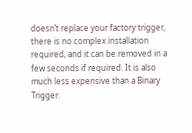doesn’t replace your factory trigger, there is no complex installation required, and it can be removed in a few seconds if required. It is also much less expensive than a Binary Trigger.